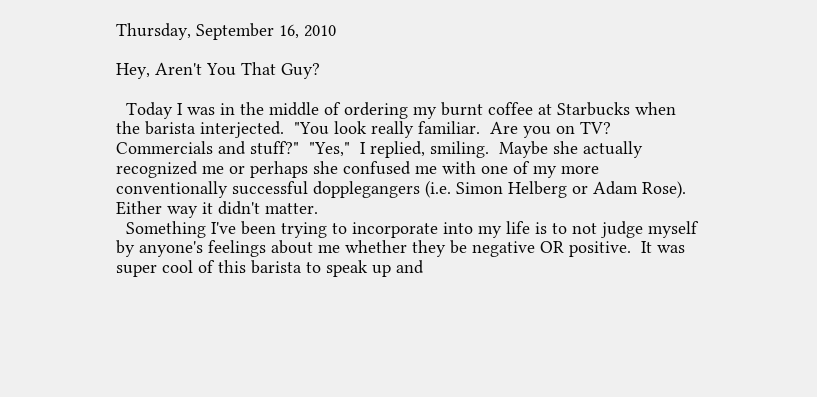Thursday, September 16, 2010

Hey, Aren't You That Guy?

  Today I was in the middle of ordering my burnt coffee at Starbucks when the barista interjected.  "You look really familiar.  Are you on TV?  Commercials and stuff?"  "Yes,"  I replied, smiling.  Maybe she actually recognized me or perhaps she confused me with one of my more conventionally successful dopplegangers (i.e. Simon Helberg or Adam Rose).  Either way it didn't matter.
  Something I've been trying to incorporate into my life is to not judge myself by anyone's feelings about me whether they be negative OR positive.  It was super cool of this barista to speak up and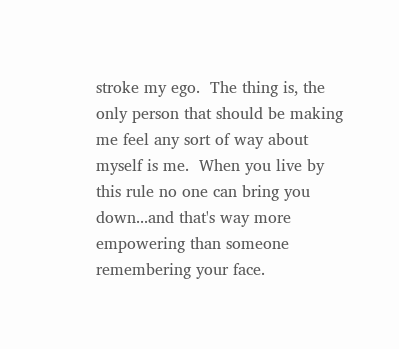stroke my ego.  The thing is, the only person that should be making me feel any sort of way about myself is me.  When you live by this rule no one can bring you down...and that's way more empowering than someone remembering your face.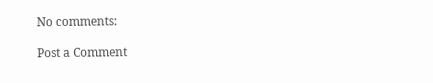No comments:

Post a Comment